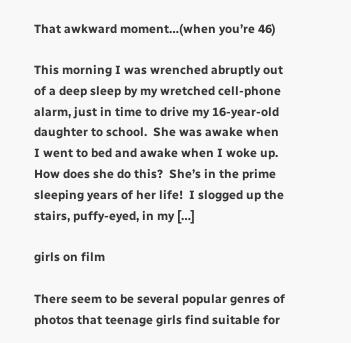That awkward moment…(when you’re 46)

This morning I was wrenched abruptly out of a deep sleep by my wretched cell-phone alarm, just in time to drive my 16-year-old daughter to school.  She was awake when I went to bed and awake when I woke up.  How does she do this?  She’s in the prime sleeping years of her life!  I slogged up the stairs, puffy-eyed, in my […]

girls on film

There seem to be several popular genres of photos that teenage girls find suitable for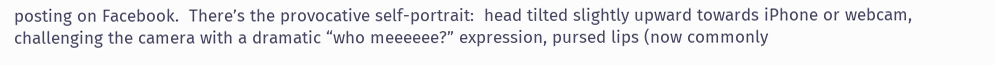posting on Facebook.  There’s the provocative self-portrait:  head tilted slightly upward towards iPhone or webcam, challenging the camera with a dramatic “who meeeeee?” expression, pursed lips (now commonly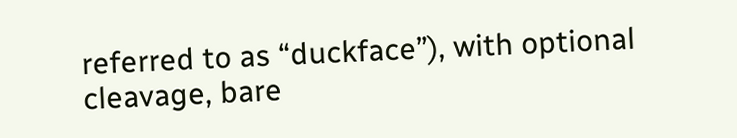referred to as “duckface”), with optional cleavage, bare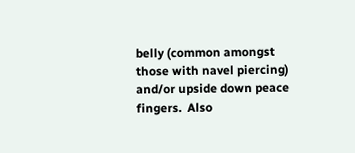belly (common amongst those with navel piercing) and/or upside down peace fingers.  Also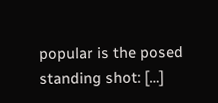popular is the posed standing shot: […]